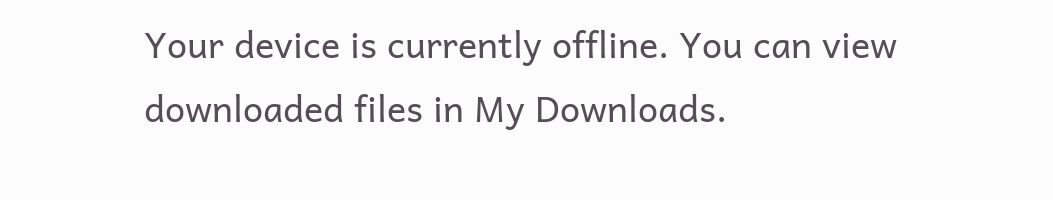Your device is currently offline. You can view downloaded files in My Downloads.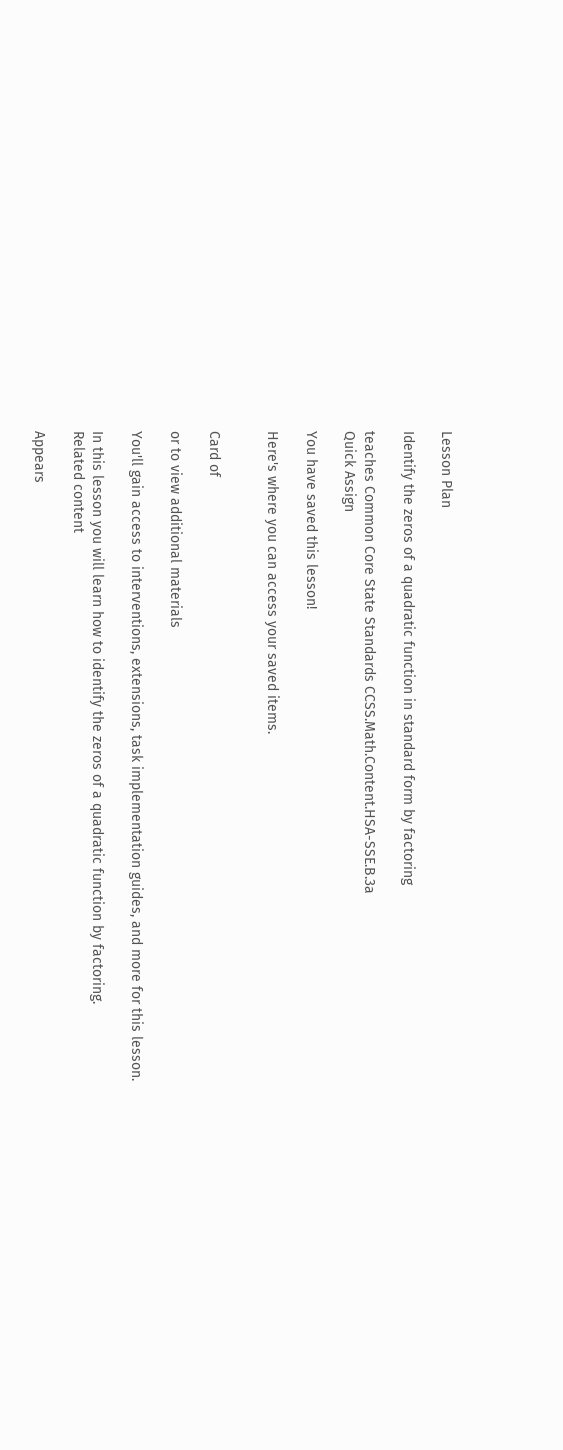Lesson Plan

Identify the zeros of a quadratic function in standard form by factoring

teaches Common Core State Standards CCSS.Math.Content.HSA-SSE.B.3a
Quick Assign

You have saved this lesson!

Here's where you can access your saved items.


Card of

or to view additional materials

You'll gain access to interventions, extensions, task implementation guides, and more for this lesson.

In this lesson you will learn how to identify the zeros of a quadratic function by factoring.
Related content

Appears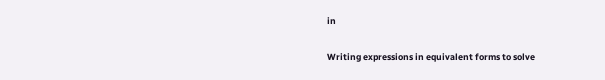in

Writing expressions in equivalent forms to solve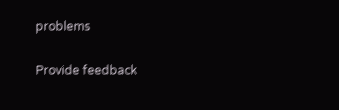problems

Provide feedback